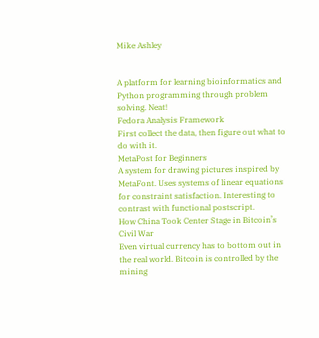Mike Ashley


A platform for learning bioinformatics and Python programming through problem solving. Neat!
Fedora Analysis Framework
First collect the data, then figure out what to do with it.
MetaPost for Beginners
A system for drawing pictures inspired by MetaFont. Uses systems of linear equations for constraint satisfaction. Interesting to contrast with functional postscript.
How China Took Center Stage in Bitcoin’s Civil War
Even virtual currency has to bottom out in the real world. Bitcoin is controlled by the mining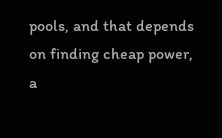pools, and that depends on finding cheap power, a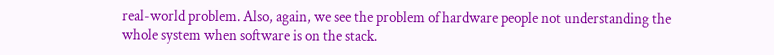real-world problem. Also, again, we see the problem of hardware people not understanding the whole system when software is on the stack.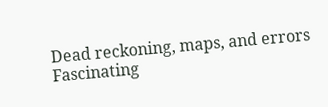Dead reckoning, maps, and errors
Fascinating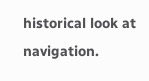historical look at navigation.